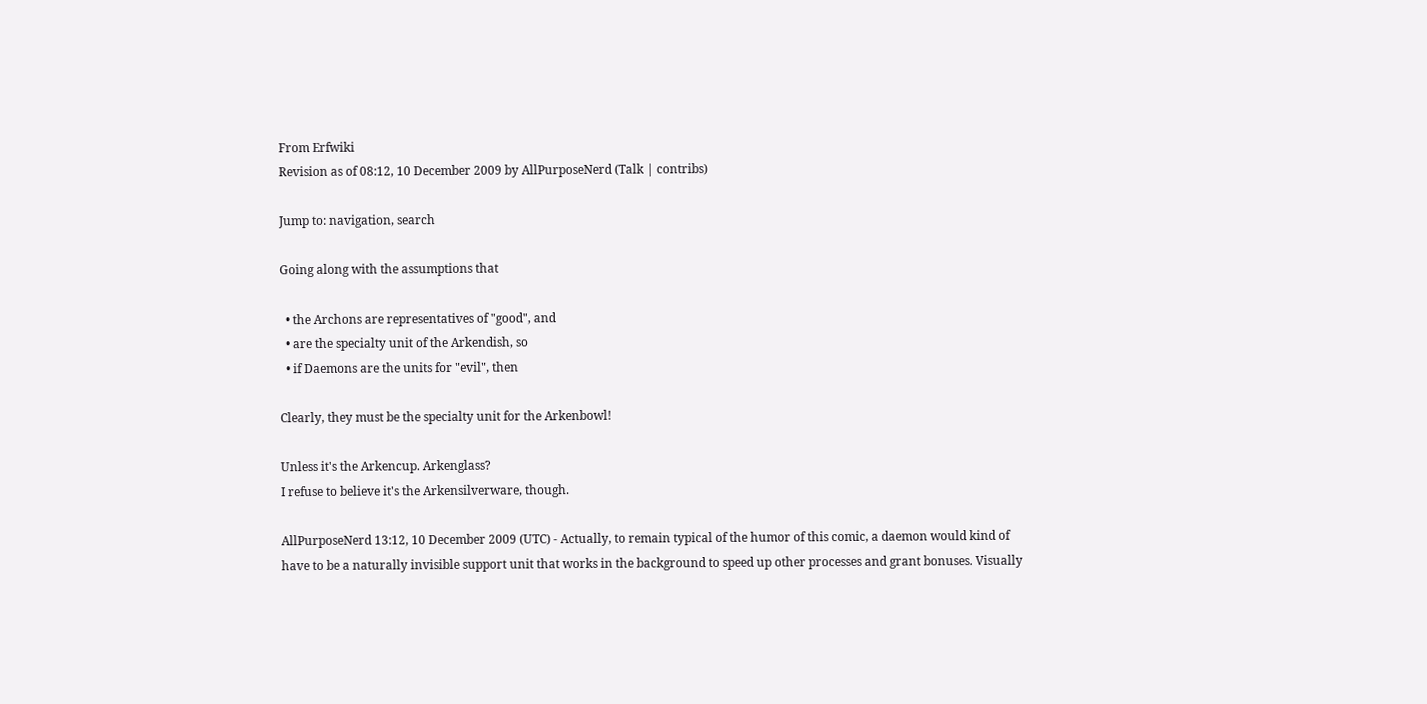From Erfwiki
Revision as of 08:12, 10 December 2009 by AllPurposeNerd (Talk | contribs)

Jump to: navigation, search

Going along with the assumptions that

  • the Archons are representatives of "good", and
  • are the specialty unit of the Arkendish, so
  • if Daemons are the units for "evil", then

Clearly, they must be the specialty unit for the Arkenbowl!

Unless it's the Arkencup. Arkenglass?
I refuse to believe it's the Arkensilverware, though.

AllPurposeNerd 13:12, 10 December 2009 (UTC) - Actually, to remain typical of the humor of this comic, a daemon would kind of have to be a naturally invisible support unit that works in the background to speed up other processes and grant bonuses. Visually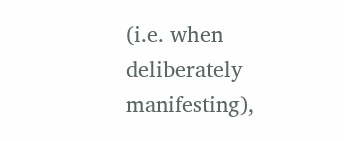(i.e. when deliberately manifesting),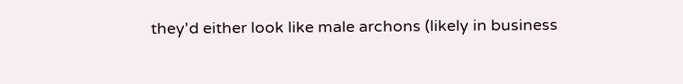they'd either look like male archons (likely in business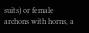suits) or female archons with horns, a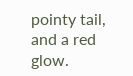pointy tail, and a red glow.